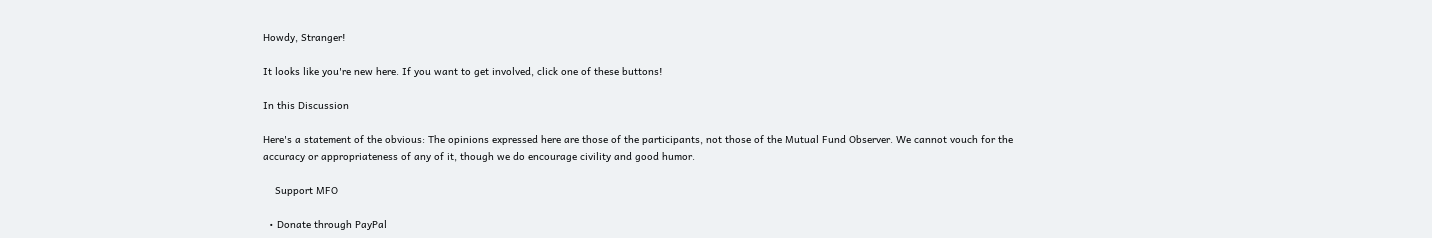Howdy, Stranger!

It looks like you're new here. If you want to get involved, click one of these buttons!

In this Discussion

Here's a statement of the obvious: The opinions expressed here are those of the participants, not those of the Mutual Fund Observer. We cannot vouch for the accuracy or appropriateness of any of it, though we do encourage civility and good humor.

    Support MFO

  • Donate through PayPal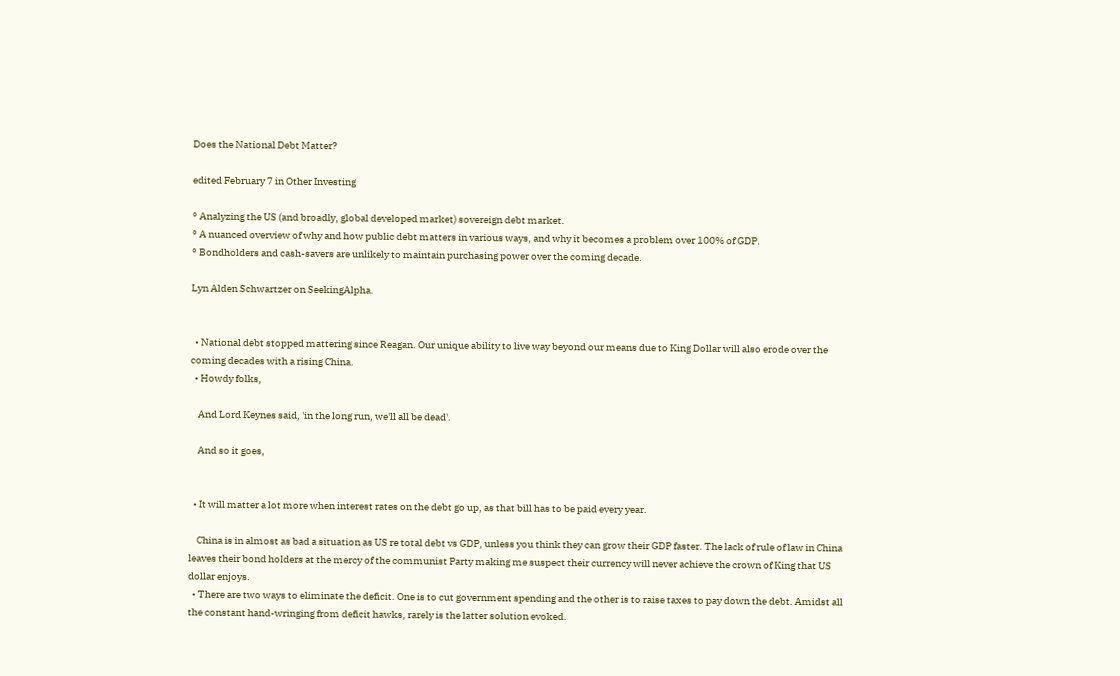Does the National Debt Matter?

edited February 7 in Other Investing

° Analyzing the US (and broadly, global developed market) sovereign debt market.
° A nuanced overview of why and how public debt matters in various ways, and why it becomes a problem over 100% of GDP.
° Bondholders and cash-savers are unlikely to maintain purchasing power over the coming decade.

Lyn Alden Schwartzer on SeekingAlpha.


  • National debt stopped mattering since Reagan. Our unique ability to live way beyond our means due to King Dollar will also erode over the coming decades with a rising China.
  • Howdy folks,

    And Lord Keynes said, 'in the long run, we'll all be dead'.

    And so it goes,


  • It will matter a lot more when interest rates on the debt go up, as that bill has to be paid every year.

    China is in almost as bad a situation as US re total debt vs GDP, unless you think they can grow their GDP faster. The lack of rule of law in China leaves their bond holders at the mercy of the communist Party making me suspect their currency will never achieve the crown of King that US dollar enjoys.
  • There are two ways to eliminate the deficit. One is to cut government spending and the other is to raise taxes to pay down the debt. Amidst all the constant hand-wringing from deficit hawks, rarely is the latter solution evoked.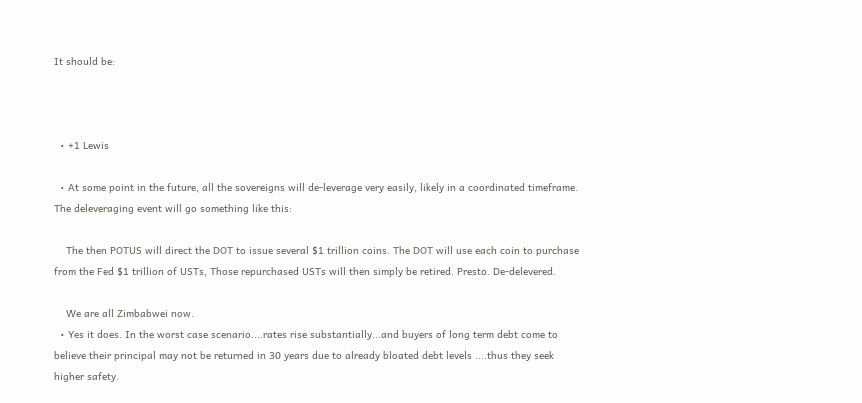It should be:



  • +1 Lewis

  • At some point in the future, all the sovereigns will de-leverage very easily, likely in a coordinated timeframe. The deleveraging event will go something like this:

    The then POTUS will direct the DOT to issue several $1 trillion coins. The DOT will use each coin to purchase from the Fed $1 trillion of USTs, Those repurchased USTs will then simply be retired. Presto. De-delevered.

    We are all Zimbabwei now.
  • Yes it does. In the worst case scenario....rates rise substantially...and buyers of long term debt come to believe their principal may not be returned in 30 years due to already bloated debt levels ....thus they seek higher safety.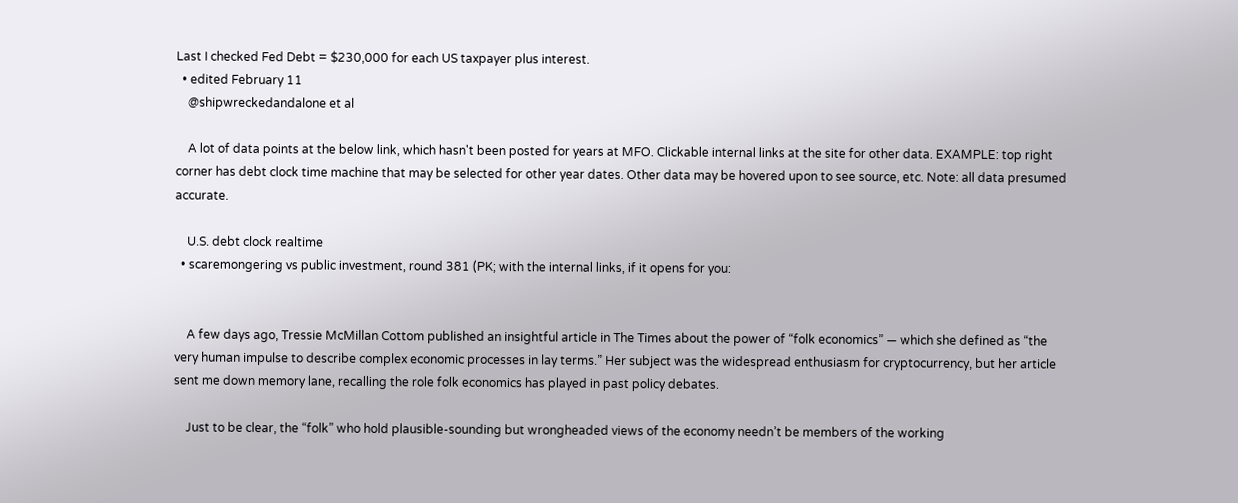Last I checked Fed Debt = $230,000 for each US taxpayer plus interest.
  • edited February 11
    @shipwreckedandalone et al

    A lot of data points at the below link, which hasn't been posted for years at MFO. Clickable internal links at the site for other data. EXAMPLE: top right corner has debt clock time machine that may be selected for other year dates. Other data may be hovered upon to see source, etc. Note: all data presumed accurate.

    U.S. debt clock realtime
  • scaremongering vs public investment, round 381 (PK; with the internal links, if it opens for you:


    A few days ago, Tressie McMillan Cottom published an insightful article in The Times about the power of “folk economics” — which she defined as “the very human impulse to describe complex economic processes in lay terms.” Her subject was the widespread enthusiasm for cryptocurrency, but her article sent me down memory lane, recalling the role folk economics has played in past policy debates.

    Just to be clear, the “folk” who hold plausible-sounding but wrongheaded views of the economy needn’t be members of the working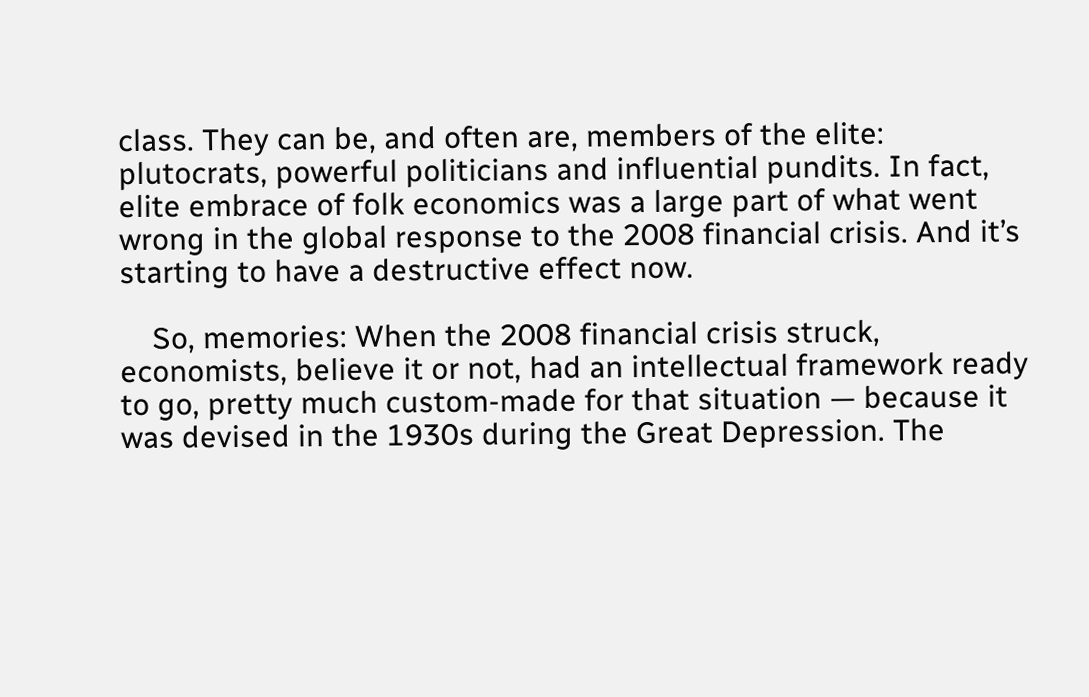class. They can be, and often are, members of the elite: plutocrats, powerful politicians and influential pundits. In fact, elite embrace of folk economics was a large part of what went wrong in the global response to the 2008 financial crisis. And it’s starting to have a destructive effect now.

    So, memories: When the 2008 financial crisis struck, economists, believe it or not, had an intellectual framework ready to go, pretty much custom-made for that situation — because it was devised in the 1930s during the Great Depression. The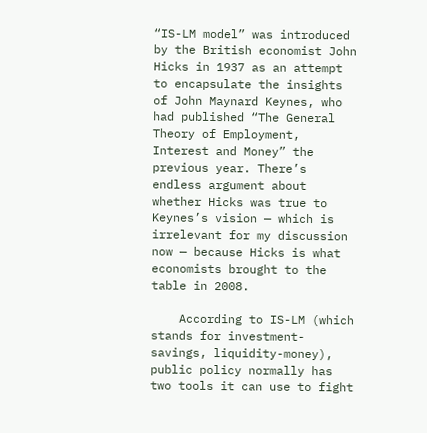“IS-LM model” was introduced by the British economist John Hicks in 1937 as an attempt to encapsulate the insights of John Maynard Keynes, who had published “The General Theory of Employment, Interest and Money” the previous year. There’s endless argument about whether Hicks was true to Keynes’s vision — which is irrelevant for my discussion now — because Hicks is what economists brought to the table in 2008.

    According to IS-LM (which stands for investment-savings, liquidity-money), public policy normally has two tools it can use to fight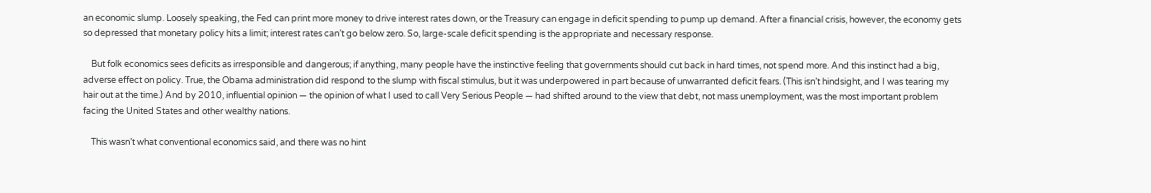an economic slump. Loosely speaking, the Fed can print more money to drive interest rates down, or the Treasury can engage in deficit spending to pump up demand. After a financial crisis, however, the economy gets so depressed that monetary policy hits a limit; interest rates can’t go below zero. So, large-scale deficit spending is the appropriate and necessary response.

    But folk economics sees deficits as irresponsible and dangerous; if anything, many people have the instinctive feeling that governments should cut back in hard times, not spend more. And this instinct had a big, adverse effect on policy. True, the Obama administration did respond to the slump with fiscal stimulus, but it was underpowered in part because of unwarranted deficit fears. (This isn’t hindsight, and I was tearing my hair out at the time.) And by 2010, influential opinion — the opinion of what I used to call Very Serious People — had shifted around to the view that debt, not mass unemployment, was the most important problem facing the United States and other wealthy nations.

    This wasn’t what conventional economics said, and there was no hint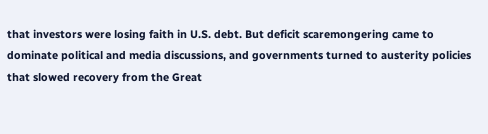that investors were losing faith in U.S. debt. But deficit scaremongering came to dominate political and media discussions, and governments turned to austerity policies that slowed recovery from the Great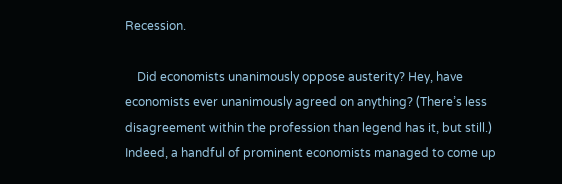Recession.

    Did economists unanimously oppose austerity? Hey, have economists ever unanimously agreed on anything? (There’s less disagreement within the profession than legend has it, but still.) Indeed, a handful of prominent economists managed to come up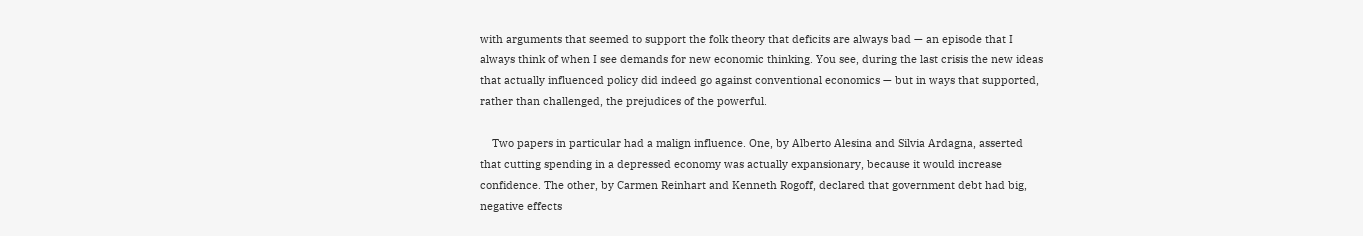with arguments that seemed to support the folk theory that deficits are always bad — an episode that I always think of when I see demands for new economic thinking. You see, during the last crisis the new ideas that actually influenced policy did indeed go against conventional economics — but in ways that supported, rather than challenged, the prejudices of the powerful.

    Two papers in particular had a malign influence. One, by Alberto Alesina and Silvia Ardagna, asserted that cutting spending in a depressed economy was actually expansionary, because it would increase confidence. The other, by Carmen Reinhart and Kenneth Rogoff, declared that government debt had big, negative effects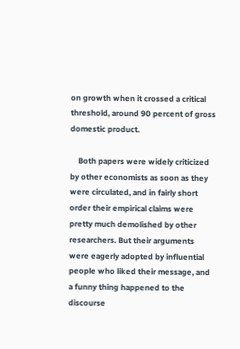on growth when it crossed a critical threshold, around 90 percent of gross domestic product.

    Both papers were widely criticized by other economists as soon as they were circulated, and in fairly short order their empirical claims were pretty much demolished by other researchers. But their arguments were eagerly adopted by influential people who liked their message, and a funny thing happened to the discourse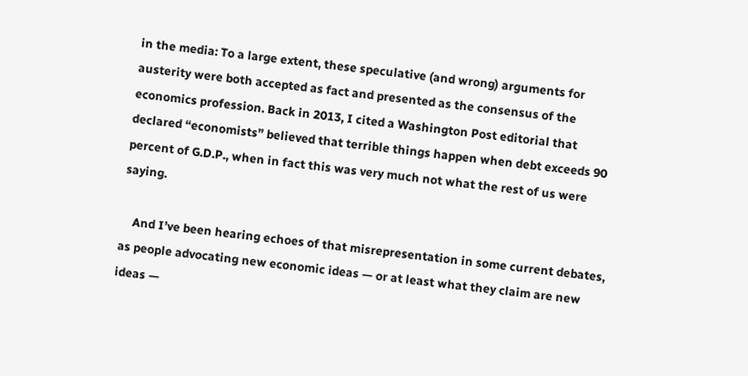in the media: To a large extent, these speculative (and wrong) arguments for austerity were both accepted as fact and presented as the consensus of the economics profession. Back in 2013, I cited a Washington Post editorial that declared “economists” believed that terrible things happen when debt exceeds 90 percent of G.D.P., when in fact this was very much not what the rest of us were saying.

    And I’ve been hearing echoes of that misrepresentation in some current debates, as people advocating new economic ideas — or at least what they claim are new ideas —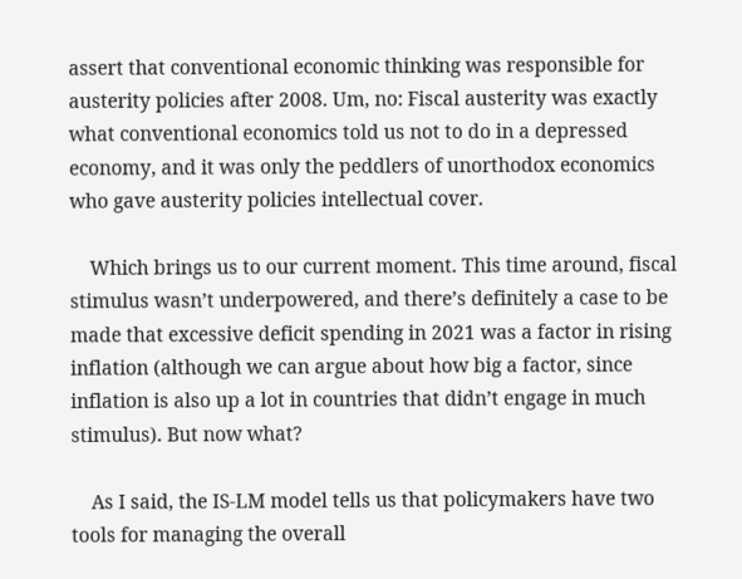assert that conventional economic thinking was responsible for austerity policies after 2008. Um, no: Fiscal austerity was exactly what conventional economics told us not to do in a depressed economy, and it was only the peddlers of unorthodox economics who gave austerity policies intellectual cover.

    Which brings us to our current moment. This time around, fiscal stimulus wasn’t underpowered, and there’s definitely a case to be made that excessive deficit spending in 2021 was a factor in rising inflation (although we can argue about how big a factor, since inflation is also up a lot in countries that didn’t engage in much stimulus). But now what?

    As I said, the IS-LM model tells us that policymakers have two tools for managing the overall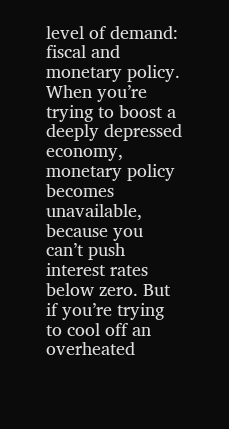level of demand: fiscal and monetary policy. When you’re trying to boost a deeply depressed economy, monetary policy becomes unavailable, because you can’t push interest rates below zero. But if you’re trying to cool off an overheated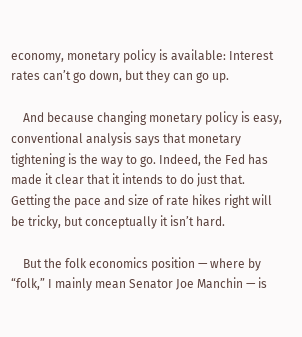economy, monetary policy is available: Interest rates can’t go down, but they can go up.

    And because changing monetary policy is easy, conventional analysis says that monetary tightening is the way to go. Indeed, the Fed has made it clear that it intends to do just that. Getting the pace and size of rate hikes right will be tricky, but conceptually it isn’t hard.

    But the folk economics position — where by “folk,” I mainly mean Senator Joe Manchin — is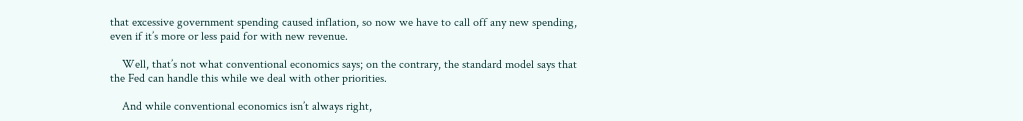that excessive government spending caused inflation, so now we have to call off any new spending, even if it’s more or less paid for with new revenue.

    Well, that’s not what conventional economics says; on the contrary, the standard model says that the Fed can handle this while we deal with other priorities.

    And while conventional economics isn’t always right,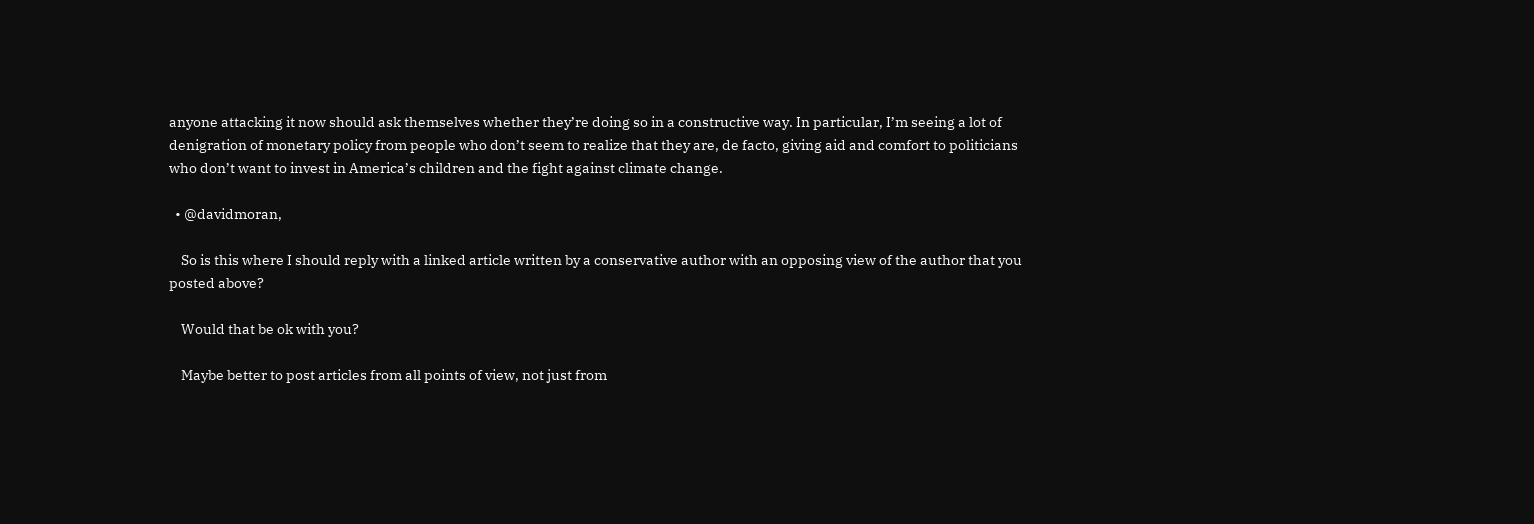anyone attacking it now should ask themselves whether they’re doing so in a constructive way. In particular, I’m seeing a lot of denigration of monetary policy from people who don’t seem to realize that they are, de facto, giving aid and comfort to politicians who don’t want to invest in America’s children and the fight against climate change.

  • @davidmoran,

    So is this where I should reply with a linked article written by a conservative author with an opposing view of the author that you posted above?

    Would that be ok with you?

    Maybe better to post articles from all points of view, not just from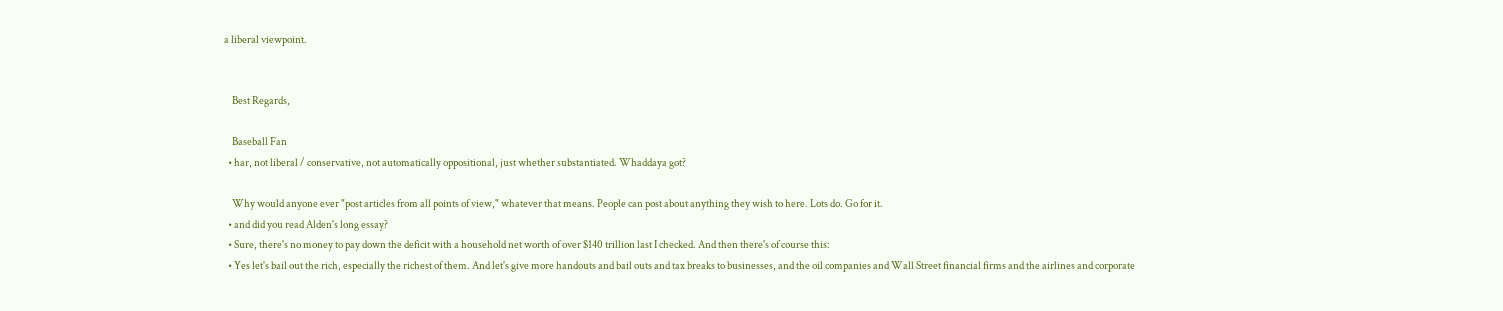a liberal viewpoint.


    Best Regards,

    Baseball Fan
  • har, not liberal / conservative, not automatically oppositional, just whether substantiated. Whaddaya got?

    Why would anyone ever "post articles from all points of view," whatever that means. People can post about anything they wish to here. Lots do. Go for it.
  • and did you read Alden's long essay?
  • Sure, there's no money to pay down the deficit with a household net worth of over $140 trillion last I checked. And then there's of course this:
  • Yes let's bail out the rich, especially the richest of them. And let's give more handouts and bail outs and tax breaks to businesses, and the oil companies and Wall Street financial firms and the airlines and corporate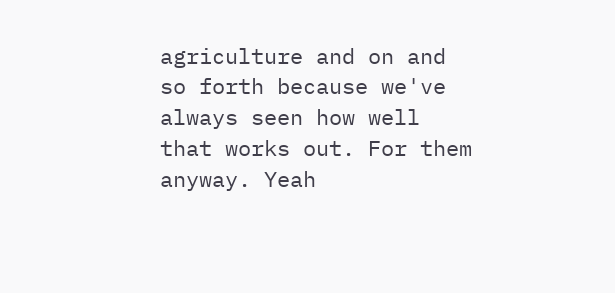agriculture and on and so forth because we've always seen how well that works out. For them anyway. Yeah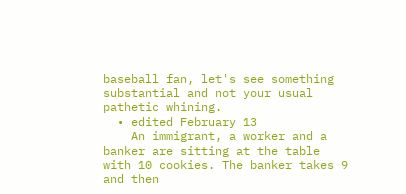baseball fan, let's see something substantial and not your usual pathetic whining.
  • edited February 13
    An immigrant, a worker and a banker are sitting at the table with 10 cookies. The banker takes 9 and then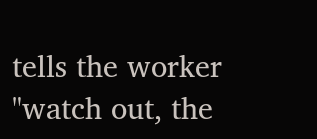tells the worker "watch out, the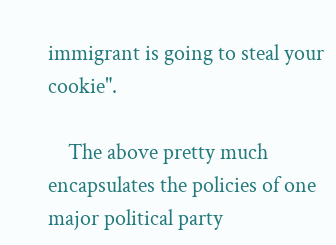immigrant is going to steal your cookie".

    The above pretty much encapsulates the policies of one major political party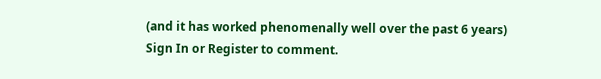(and it has worked phenomenally well over the past 6 years)
Sign In or Register to comment.